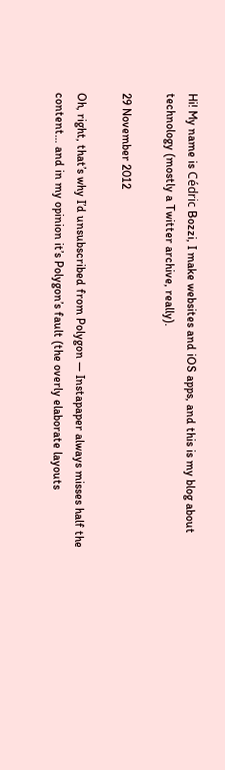Hi! My name is Cédric Bozzi, I make websites and iOS apps, and this is my blog about technology (mostly a Twitter archive, really).

29 November 2012

Oh, right, that’s why I’d unsubscribed from Polygon — Instapaper always misses half the content… and in my opinion it’s Polygon’s fault (the overly elaborate layouts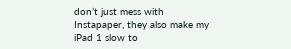don’t just mess with Instapaper, they also make my iPad 1 slow to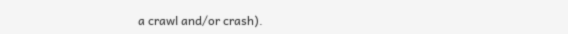a crawl and/or crash).